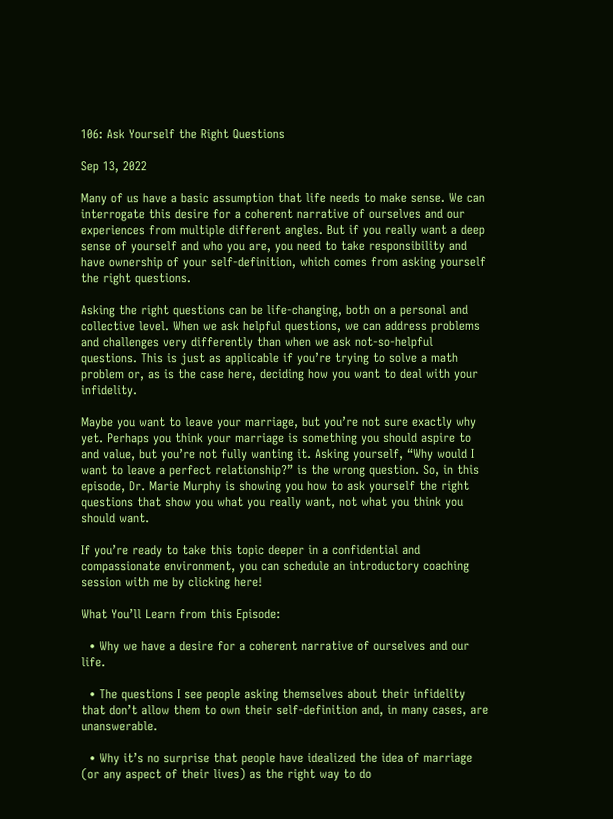106: Ask Yourself the Right Questions

Sep 13, 2022

Many of us have a basic assumption that life needs to make sense. We can interrogate this desire for a coherent narrative of ourselves and our experiences from multiple different angles. But if you really want a deep sense of yourself and who you are, you need to take responsibility and have ownership of your self-definition, which comes from asking yourself the right questions.

Asking the right questions can be life-changing, both on a personal and collective level. When we ask helpful questions, we can address problems and challenges very differently than when we ask not-so-helpful questions. This is just as applicable if you’re trying to solve a math problem or, as is the case here, deciding how you want to deal with your infidelity.

Maybe you want to leave your marriage, but you’re not sure exactly why yet. Perhaps you think your marriage is something you should aspire to and value, but you’re not fully wanting it. Asking yourself, “Why would I want to leave a perfect relationship?” is the wrong question. So, in this episode, Dr. Marie Murphy is showing you how to ask yourself the right questions that show you what you really want, not what you think you should want.

If you’re ready to take this topic deeper in a confidential and compassionate environment, you can schedule an introductory coaching session with me by clicking here!

What You’ll Learn from this Episode:

  • Why we have a desire for a coherent narrative of ourselves and our life.

  • The questions I see people asking themselves about their infidelity that don’t allow them to own their self-definition and, in many cases, are unanswerable.

  • Why it’s no surprise that people have idealized the idea of marriage (or any aspect of their lives) as the right way to do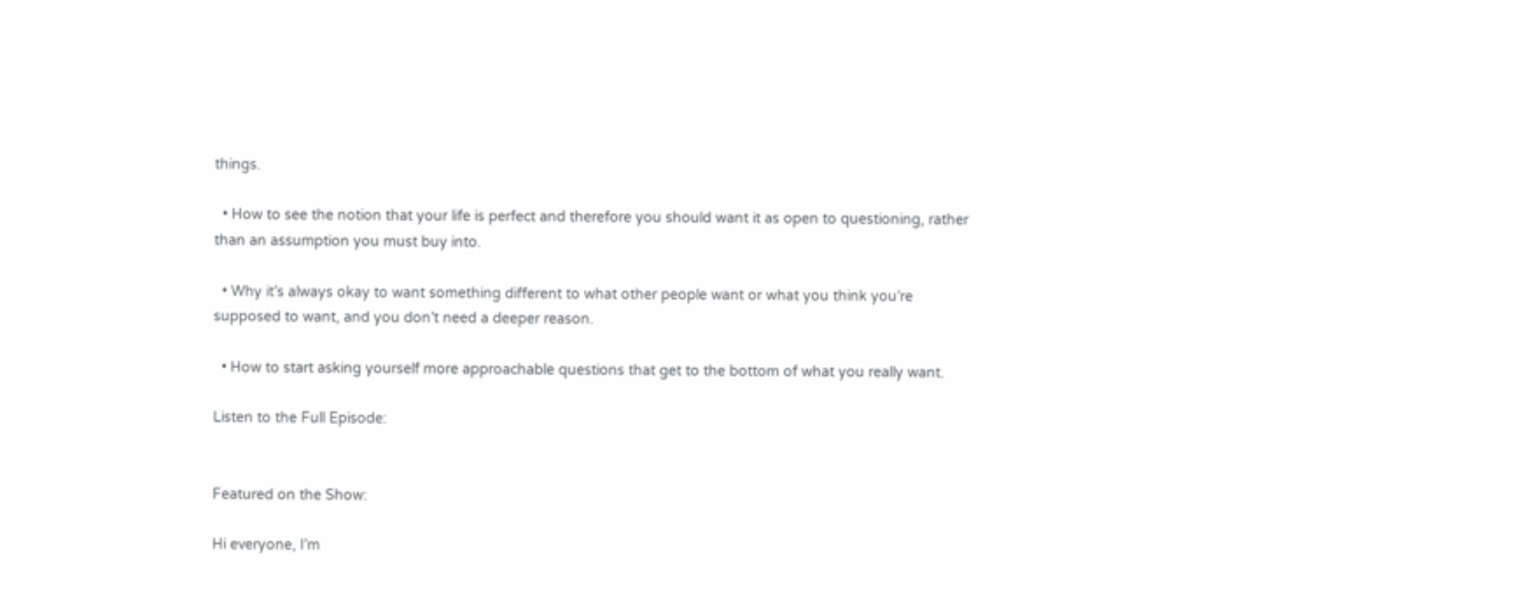things.

  • How to see the notion that your life is perfect and therefore you should want it as open to questioning, rather than an assumption you must buy into.

  • Why it’s always okay to want something different to what other people want or what you think you’re supposed to want, and you don’t need a deeper reason.

  • How to start asking yourself more approachable questions that get to the bottom of what you really want.

Listen to the Full Episode:


Featured on the Show:

Hi everyone, I’m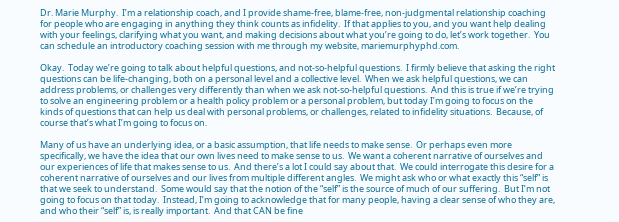Dr. Marie Murphy.  I’m a relationship coach, and I provide shame-free, blame-free, non-judgmental relationship coaching for people who are engaging in anything they think counts as infidelity.  If that applies to you, and you want help dealing with your feelings, clarifying what you want, and making decisions about what you’re going to do, let’s work together.  You can schedule an introductory coaching session with me through my website, mariemurphyphd.com.

Okay.  Today we’re going to talk about helpful questions, and not-so-helpful questions.  I firmly believe that asking the right questions can be life-changing, both on a personal level and a collective level.  When we ask helpful questions, we can address problems, or challenges very differently than when we ask not-so-helpful questions.  And this is true if we’re trying to solve an engineering problem or a health policy problem or a personal problem, but today I’m going to focus on the kinds of questions that can help us deal with personal problems, or challenges, related to infidelity situations.  Because, of course that’s what I’m going to focus on.

Many of us have an underlying idea, or a basic assumption, that life needs to make sense.  Or perhaps even more specifically, we have the idea that our own lives need to make sense to us.  We want a coherent narrative of ourselves and our experiences of life that makes sense to us.  And there’s a lot I could say about that.  We could interrogate this desire for a coherent narrative of ourselves and our lives from multiple different angles.  We might ask who or what exactly this “self” is that we seek to understand.  Some would say that the notion of the “self” is the source of much of our suffering.  But I’m not going to focus on that today.  Instead, I’m going to acknowledge that for many people, having a clear sense of who they are, and who their “self” is, is really important.  And that CAN be fine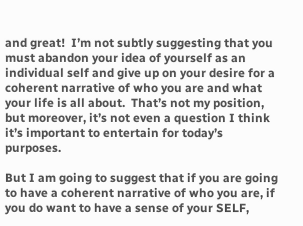and great!  I’m not subtly suggesting that you must abandon your idea of yourself as an individual self and give up on your desire for a coherent narrative of who you are and what your life is all about.  That’s not my position, but moreover, it’s not even a question I think it’s important to entertain for today’s purposes.

But I am going to suggest that if you are going to have a coherent narrative of who you are, if you do want to have a sense of your SELF,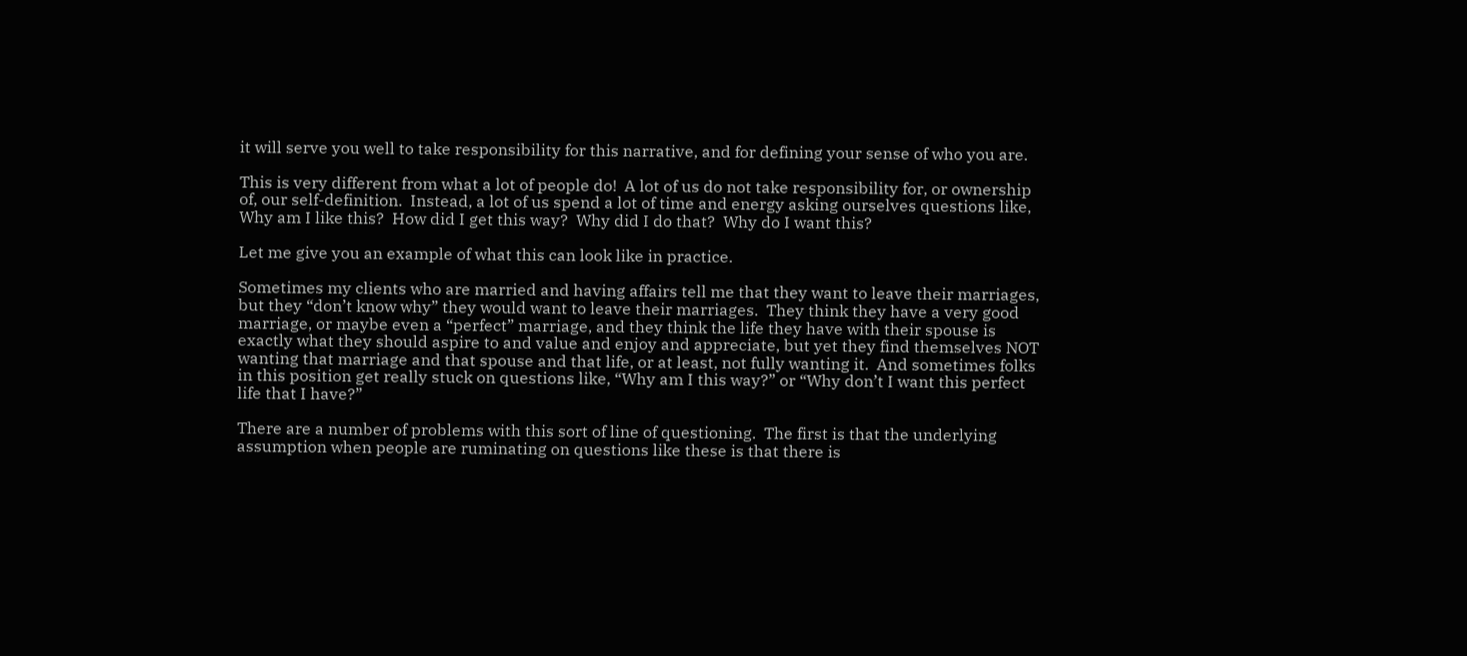it will serve you well to take responsibility for this narrative, and for defining your sense of who you are.

This is very different from what a lot of people do!  A lot of us do not take responsibility for, or ownership of, our self-definition.  Instead, a lot of us spend a lot of time and energy asking ourselves questions like, Why am I like this?  How did I get this way?  Why did I do that?  Why do I want this?

Let me give you an example of what this can look like in practice.

Sometimes my clients who are married and having affairs tell me that they want to leave their marriages, but they “don’t know why” they would want to leave their marriages.  They think they have a very good marriage, or maybe even a “perfect” marriage, and they think the life they have with their spouse is exactly what they should aspire to and value and enjoy and appreciate, but yet they find themselves NOT wanting that marriage and that spouse and that life, or at least, not fully wanting it.  And sometimes folks in this position get really stuck on questions like, “Why am I this way?” or “Why don’t I want this perfect life that I have?”

There are a number of problems with this sort of line of questioning.  The first is that the underlying assumption when people are ruminating on questions like these is that there is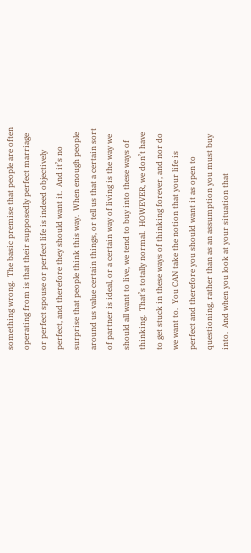something wrong.  The basic premise that people are often operating from is that their supposedly perfect marriage or perfect spouse or perfect life is indeed objectively perfect, and therefore they should want it.  And it’s no surprise that people think this way.  When enough people around us value certain things, or tell us that a certain sort of partner is ideal, or a certain way of living is the way we should all want to live, we tend to buy into these ways of thinking.  That’s totally normal.  HOWEVER, we don’t have to get stuck in these ways of thinking forever, and nor do we want to.  You CAN take the notion that your life is perfect and therefore you should want it as open to questioning, rather than as an assumption you must buy into.  And when you look at your situation that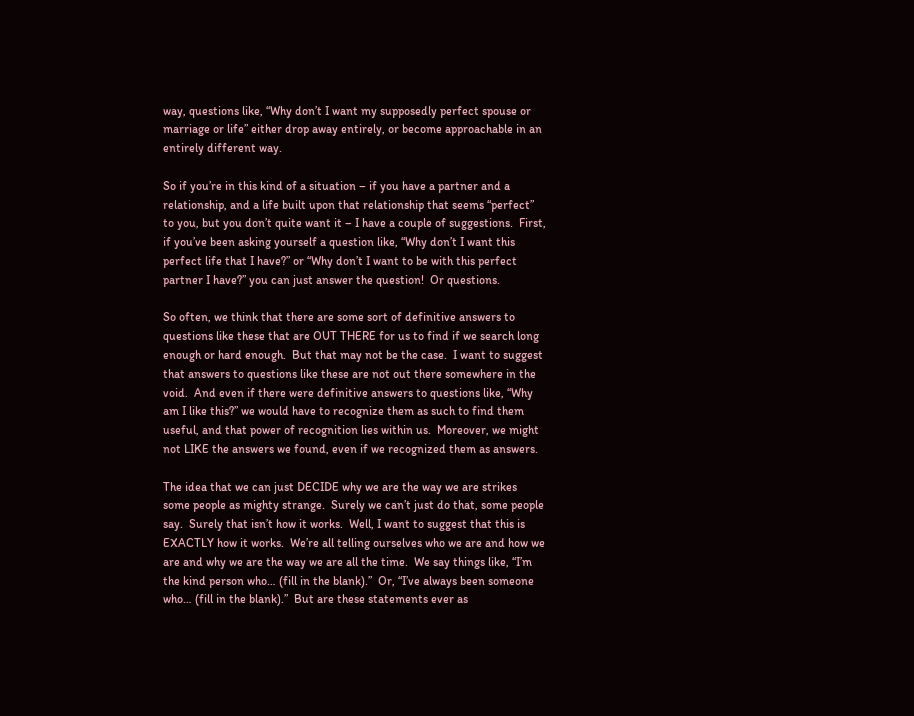way, questions like, “Why don’t I want my supposedly perfect spouse or marriage or life” either drop away entirely, or become approachable in an entirely different way.

So if you’re in this kind of a situation – if you have a partner and a relationship, and a life built upon that relationship that seems “perfect” to you, but you don’t quite want it – I have a couple of suggestions.  First, if you’ve been asking yourself a question like, “Why don’t I want this perfect life that I have?” or “Why don’t I want to be with this perfect partner I have?” you can just answer the question!  Or questions.

So often, we think that there are some sort of definitive answers to questions like these that are OUT THERE for us to find if we search long enough or hard enough.  But that may not be the case.  I want to suggest that answers to questions like these are not out there somewhere in the void.  And even if there were definitive answers to questions like, “Why am I like this?” we would have to recognize them as such to find them useful, and that power of recognition lies within us.  Moreover, we might not LIKE the answers we found, even if we recognized them as answers.

The idea that we can just DECIDE why we are the way we are strikes some people as mighty strange.  Surely we can’t just do that, some people say.  Surely that isn’t how it works.  Well, I want to suggest that this is EXACTLY how it works.  We’re all telling ourselves who we are and how we are and why we are the way we are all the time.  We say things like, “I’m the kind person who… (fill in the blank).”  Or, “I’ve always been someone who… (fill in the blank).”  But are these statements ever as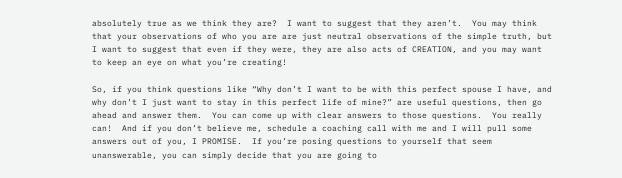absolutely true as we think they are?  I want to suggest that they aren’t.  You may think that your observations of who you are are just neutral observations of the simple truth, but I want to suggest that even if they were, they are also acts of CREATION, and you may want to keep an eye on what you’re creating!

So, if you think questions like “Why don’t I want to be with this perfect spouse I have, and why don’t I just want to stay in this perfect life of mine?” are useful questions, then go ahead and answer them.  You can come up with clear answers to those questions.  You really can!  And if you don’t believe me, schedule a coaching call with me and I will pull some answers out of you, I PROMISE.  If you’re posing questions to yourself that seem unanswerable, you can simply decide that you are going to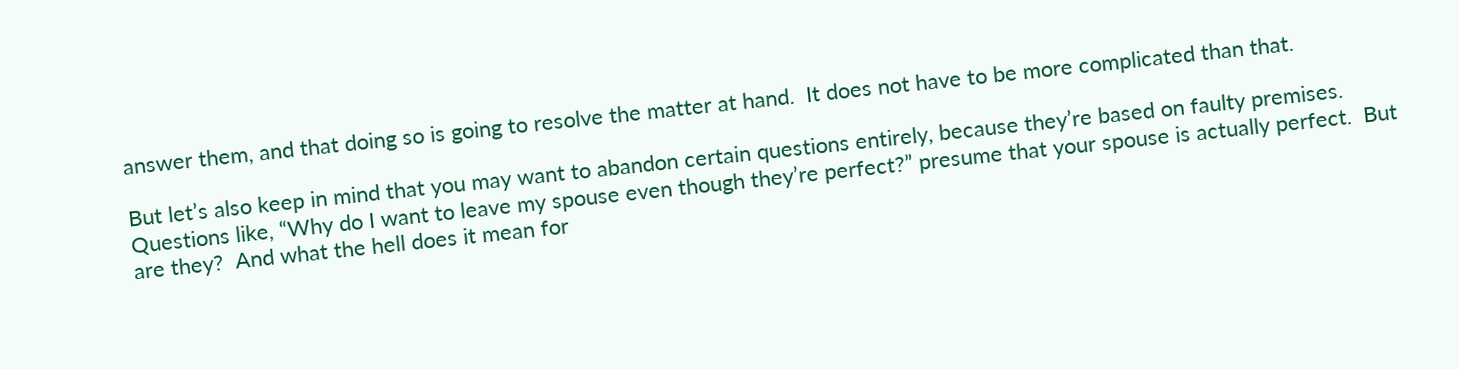answer them, and that doing so is going to resolve the matter at hand.  It does not have to be more complicated than that.

But let’s also keep in mind that you may want to abandon certain questions entirely, because they’re based on faulty premises.  Questions like, “Why do I want to leave my spouse even though they’re perfect?” presume that your spouse is actually perfect.  But are they?  And what the hell does it mean for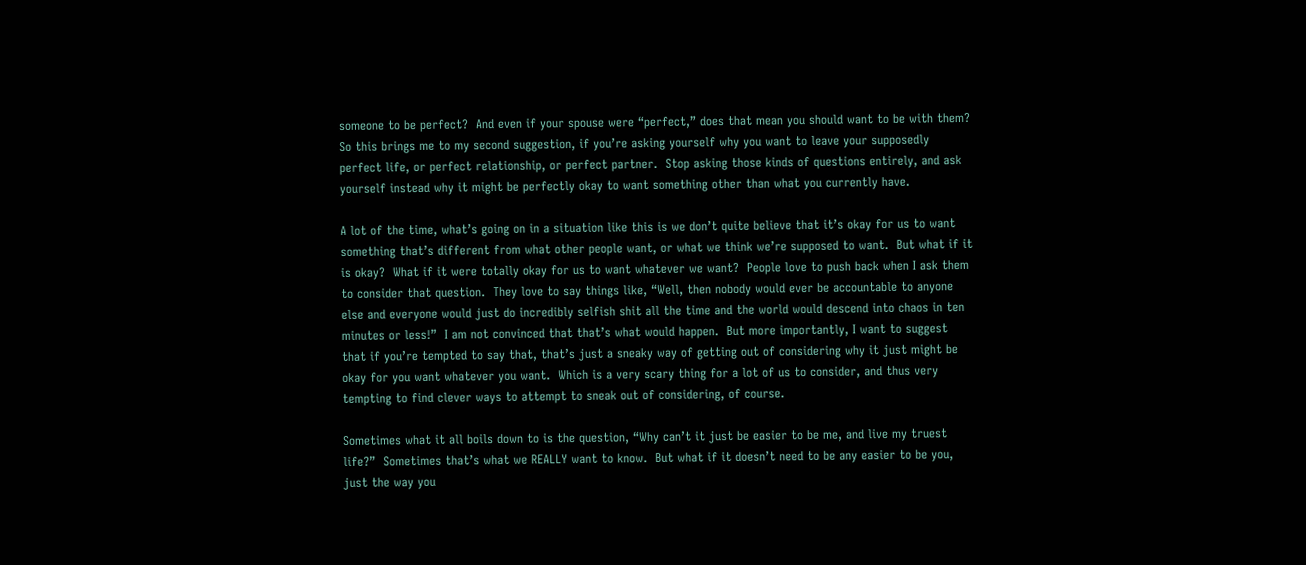someone to be perfect?  And even if your spouse were “perfect,” does that mean you should want to be with them?  So this brings me to my second suggestion, if you’re asking yourself why you want to leave your supposedly perfect life, or perfect relationship, or perfect partner.  Stop asking those kinds of questions entirely, and ask yourself instead why it might be perfectly okay to want something other than what you currently have.

A lot of the time, what’s going on in a situation like this is we don’t quite believe that it’s okay for us to want something that’s different from what other people want, or what we think we’re supposed to want.  But what if it is okay?  What if it were totally okay for us to want whatever we want?  People love to push back when I ask them to consider that question.  They love to say things like, “Well, then nobody would ever be accountable to anyone else and everyone would just do incredibly selfish shit all the time and the world would descend into chaos in ten minutes or less!”  I am not convinced that that’s what would happen.  But more importantly, I want to suggest that if you’re tempted to say that, that’s just a sneaky way of getting out of considering why it just might be okay for you want whatever you want.  Which is a very scary thing for a lot of us to consider, and thus very tempting to find clever ways to attempt to sneak out of considering, of course.

Sometimes what it all boils down to is the question, “Why can’t it just be easier to be me, and live my truest life?”  Sometimes that’s what we REALLY want to know.  But what if it doesn’t need to be any easier to be you, just the way you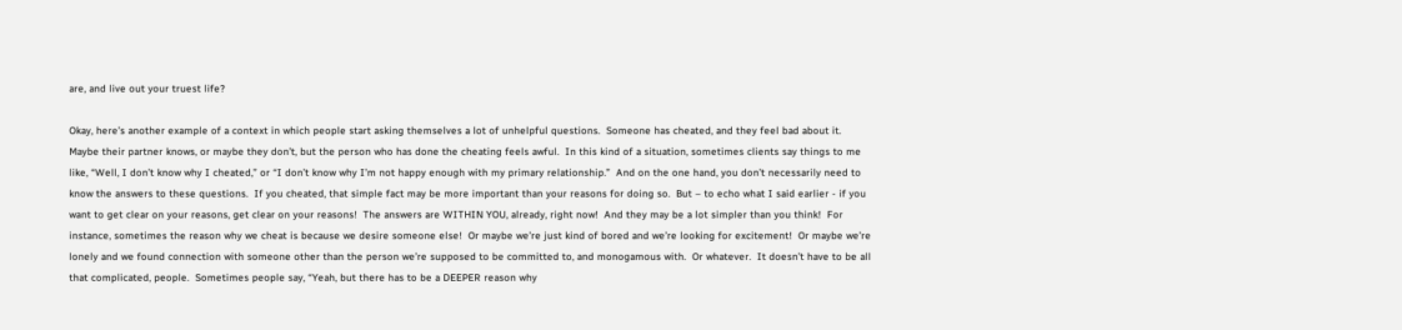are, and live out your truest life?

Okay, here’s another example of a context in which people start asking themselves a lot of unhelpful questions.  Someone has cheated, and they feel bad about it.  Maybe their partner knows, or maybe they don’t, but the person who has done the cheating feels awful.  In this kind of a situation, sometimes clients say things to me like, “Well, I don’t know why I cheated,” or “I don’t know why I’m not happy enough with my primary relationship.”  And on the one hand, you don’t necessarily need to know the answers to these questions.  If you cheated, that simple fact may be more important than your reasons for doing so.  But – to echo what I said earlier - if you want to get clear on your reasons, get clear on your reasons!  The answers are WITHIN YOU, already, right now!  And they may be a lot simpler than you think!  For instance, sometimes the reason why we cheat is because we desire someone else!  Or maybe we’re just kind of bored and we’re looking for excitement!  Or maybe we’re lonely and we found connection with someone other than the person we’re supposed to be committed to, and monogamous with.  Or whatever.  It doesn’t have to be all that complicated, people.  Sometimes people say, “Yeah, but there has to be a DEEPER reason why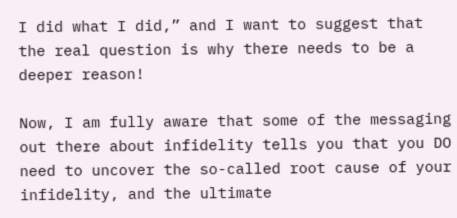I did what I did,” and I want to suggest that the real question is why there needs to be a deeper reason!

Now, I am fully aware that some of the messaging out there about infidelity tells you that you DO need to uncover the so-called root cause of your infidelity, and the ultimate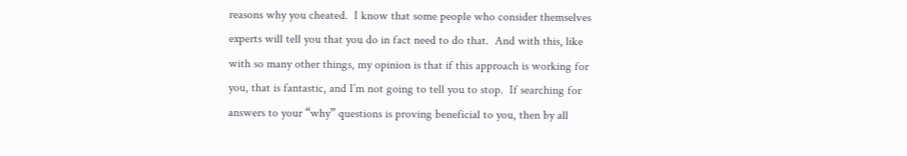reasons why you cheated.  I know that some people who consider themselves experts will tell you that you do in fact need to do that.  And with this, like with so many other things, my opinion is that if this approach is working for you, that is fantastic, and I’m not going to tell you to stop.  If searching for answers to your “why” questions is proving beneficial to you, then by all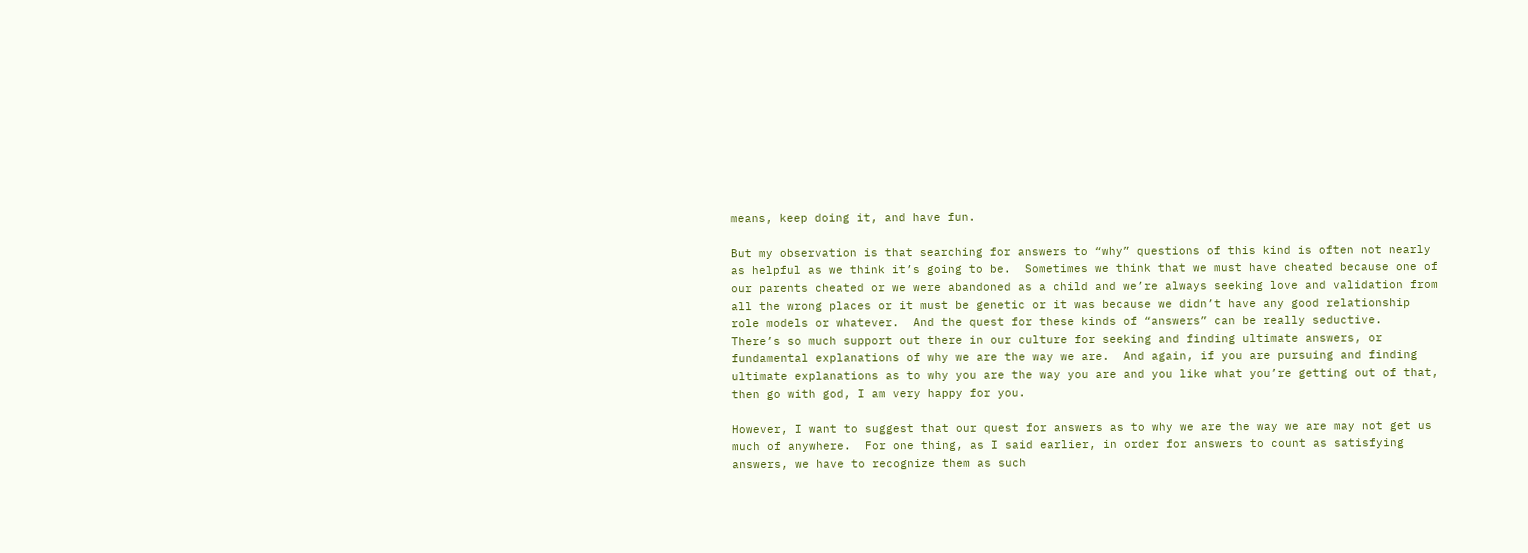means, keep doing it, and have fun.

But my observation is that searching for answers to “why” questions of this kind is often not nearly as helpful as we think it’s going to be.  Sometimes we think that we must have cheated because one of our parents cheated or we were abandoned as a child and we’re always seeking love and validation from all the wrong places or it must be genetic or it was because we didn’t have any good relationship role models or whatever.  And the quest for these kinds of “answers” can be really seductive.  There’s so much support out there in our culture for seeking and finding ultimate answers, or fundamental explanations of why we are the way we are.  And again, if you are pursuing and finding ultimate explanations as to why you are the way you are and you like what you’re getting out of that, then go with god, I am very happy for you.

However, I want to suggest that our quest for answers as to why we are the way we are may not get us much of anywhere.  For one thing, as I said earlier, in order for answers to count as satisfying answers, we have to recognize them as such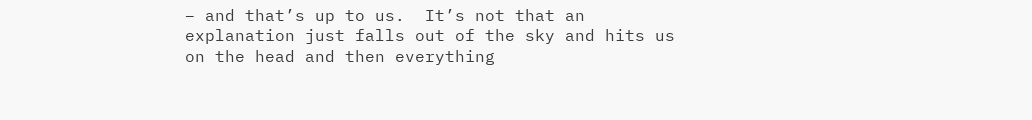– and that’s up to us.  It’s not that an explanation just falls out of the sky and hits us on the head and then everything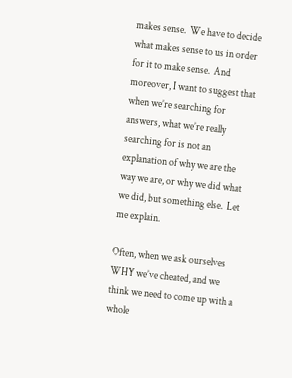makes sense.  We have to decide what makes sense to us in order for it to make sense.  And moreover, I want to suggest that when we’re searching for answers, what we’re really searching for is not an explanation of why we are the way we are, or why we did what we did, but something else.  Let me explain.

Often, when we ask ourselves WHY we’ve cheated, and we think we need to come up with a whole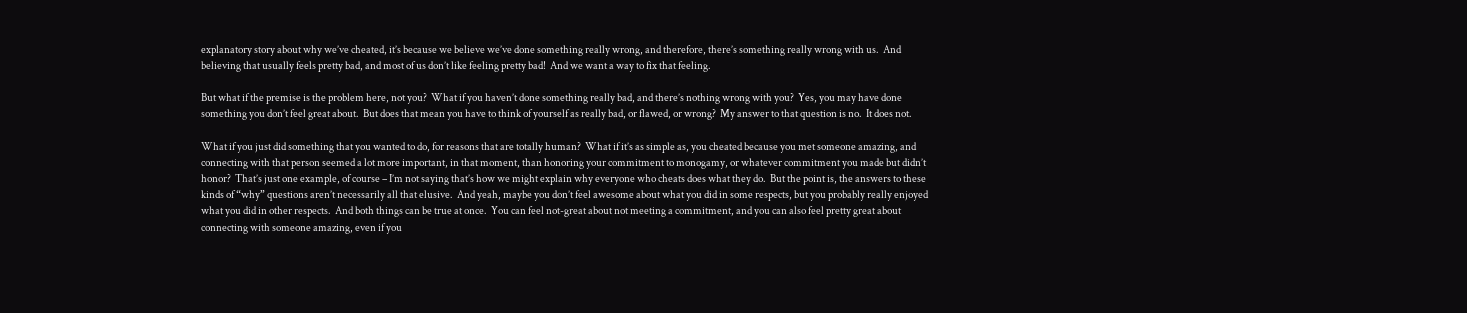explanatory story about why we’ve cheated, it’s because we believe we’ve done something really wrong, and therefore, there’s something really wrong with us.  And believing that usually feels pretty bad, and most of us don’t like feeling pretty bad!  And we want a way to fix that feeling.

But what if the premise is the problem here, not you?  What if you haven’t done something really bad, and there’s nothing wrong with you?  Yes, you may have done something you don’t feel great about.  But does that mean you have to think of yourself as really bad, or flawed, or wrong?  My answer to that question is no.  It does not.

What if you just did something that you wanted to do, for reasons that are totally human?  What if it’s as simple as, you cheated because you met someone amazing, and connecting with that person seemed a lot more important, in that moment, than honoring your commitment to monogamy, or whatever commitment you made but didn’t honor?  That’s just one example, of course – I’m not saying that’s how we might explain why everyone who cheats does what they do.  But the point is, the answers to these kinds of “why” questions aren’t necessarily all that elusive.  And yeah, maybe you don’t feel awesome about what you did in some respects, but you probably really enjoyed what you did in other respects.  And both things can be true at once.  You can feel not-great about not meeting a commitment, and you can also feel pretty great about connecting with someone amazing, even if you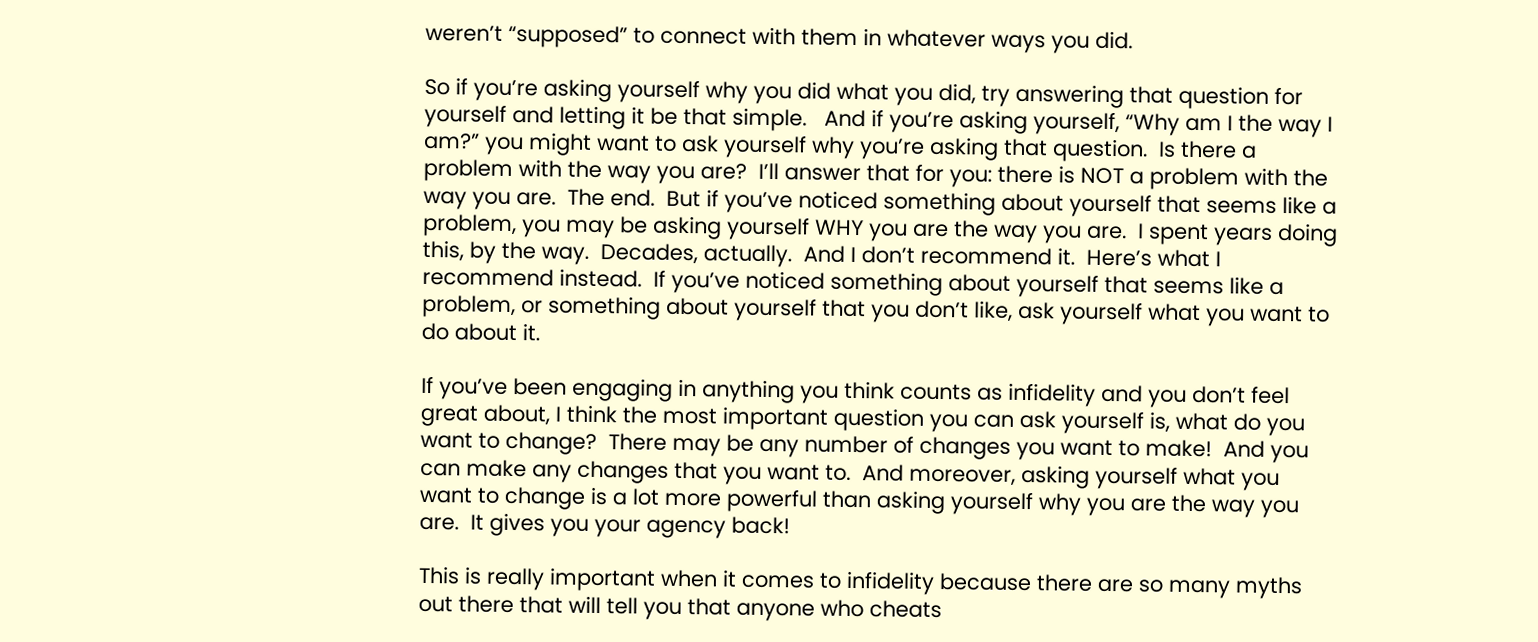weren’t “supposed” to connect with them in whatever ways you did.

So if you’re asking yourself why you did what you did, try answering that question for yourself and letting it be that simple.   And if you’re asking yourself, “Why am I the way I am?” you might want to ask yourself why you’re asking that question.  Is there a problem with the way you are?  I’ll answer that for you: there is NOT a problem with the way you are.  The end.  But if you’ve noticed something about yourself that seems like a problem, you may be asking yourself WHY you are the way you are.  I spent years doing this, by the way.  Decades, actually.  And I don’t recommend it.  Here’s what I recommend instead.  If you’ve noticed something about yourself that seems like a problem, or something about yourself that you don’t like, ask yourself what you want to do about it.

If you’ve been engaging in anything you think counts as infidelity and you don’t feel great about, I think the most important question you can ask yourself is, what do you want to change?  There may be any number of changes you want to make!  And you can make any changes that you want to.  And moreover, asking yourself what you want to change is a lot more powerful than asking yourself why you are the way you are.  It gives you your agency back!

This is really important when it comes to infidelity because there are so many myths out there that will tell you that anyone who cheats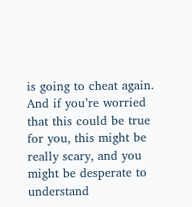is going to cheat again.  And if you’re worried that this could be true for you, this might be really scary, and you might be desperate to understand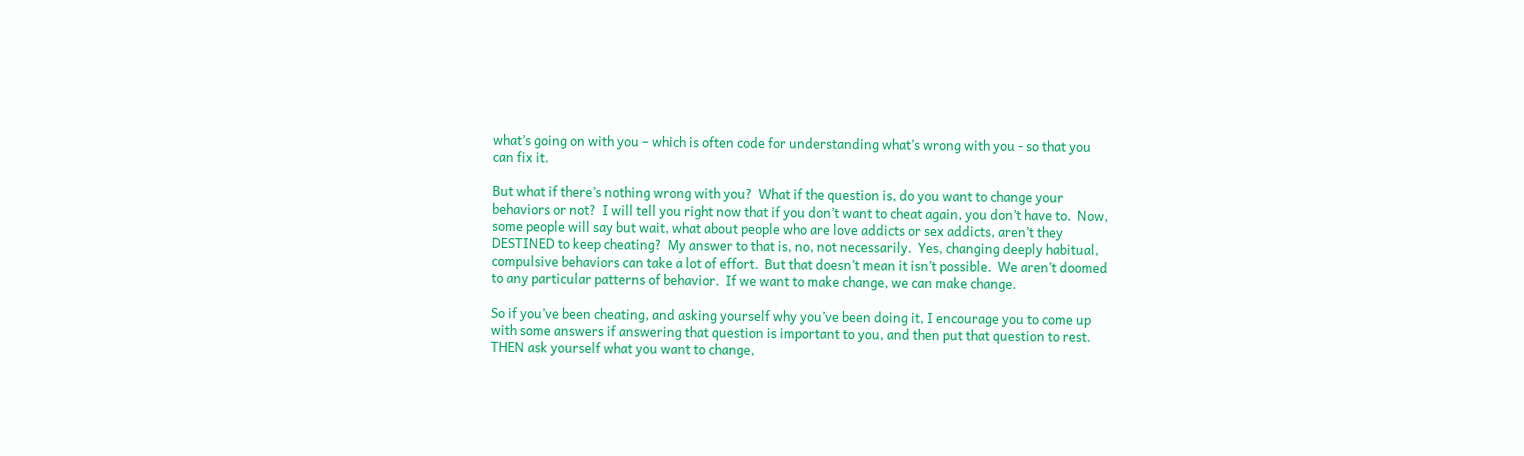what’s going on with you – which is often code for understanding what’s wrong with you - so that you can fix it.

But what if there’s nothing wrong with you?  What if the question is, do you want to change your behaviors or not?  I will tell you right now that if you don’t want to cheat again, you don’t have to.  Now, some people will say but wait, what about people who are love addicts or sex addicts, aren’t they DESTINED to keep cheating?  My answer to that is, no, not necessarily.  Yes, changing deeply habitual, compulsive behaviors can take a lot of effort.  But that doesn’t mean it isn’t possible.  We aren’t doomed to any particular patterns of behavior.  If we want to make change, we can make change.

So if you’ve been cheating, and asking yourself why you’ve been doing it, I encourage you to come up with some answers if answering that question is important to you, and then put that question to rest.  THEN ask yourself what you want to change,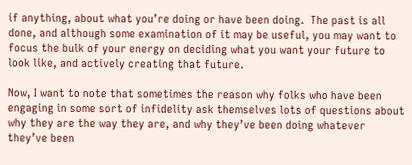if anything, about what you’re doing or have been doing.  The past is all done, and although some examination of it may be useful, you may want to focus the bulk of your energy on deciding what you want your future to look like, and actively creating that future.

Now, I want to note that sometimes the reason why folks who have been engaging in some sort of infidelity ask themselves lots of questions about why they are the way they are, and why they’ve been doing whatever they’ve been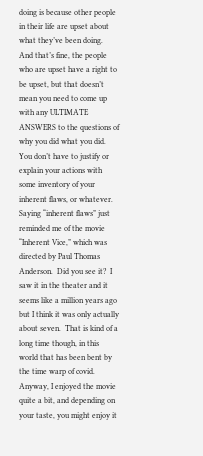doing is because other people in their life are upset about what they’ve been doing.  And that’s fine, the people who are upset have a right to be upset, but that doesn’t mean you need to come up with any ULTIMATE ANSWERS to the questions of why you did what you did.  You don’t have to justify or explain your actions with some inventory of your inherent flaws, or whatever.  Saying “inherent flaws” just reminded me of the movie “Inherent Vice,” which was directed by Paul Thomas Anderson.  Did you see it?  I saw it in the theater and it seems like a million years ago but I think it was only actually about seven.  That is kind of a long time though, in this world that has been bent by the time warp of covid.  Anyway, I enjoyed the movie quite a bit, and depending on your taste, you might enjoy it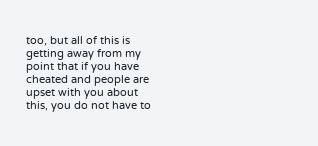too, but all of this is getting away from my point that if you have cheated and people are upset with you about this, you do not have to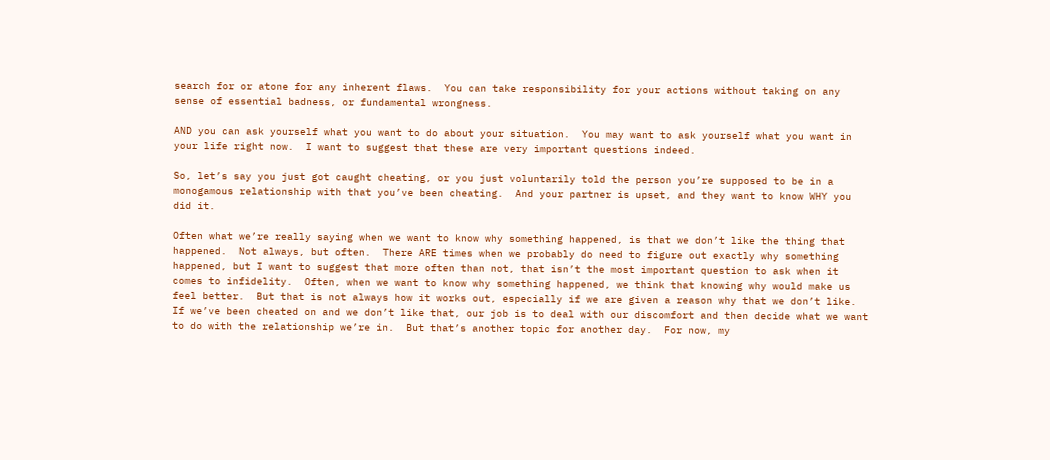search for or atone for any inherent flaws.  You can take responsibility for your actions without taking on any sense of essential badness, or fundamental wrongness.

AND you can ask yourself what you want to do about your situation.  You may want to ask yourself what you want in your life right now.  I want to suggest that these are very important questions indeed.

So, let’s say you just got caught cheating, or you just voluntarily told the person you’re supposed to be in a monogamous relationship with that you’ve been cheating.  And your partner is upset, and they want to know WHY you did it.

Often what we’re really saying when we want to know why something happened, is that we don’t like the thing that happened.  Not always, but often.  There ARE times when we probably do need to figure out exactly why something happened, but I want to suggest that more often than not, that isn’t the most important question to ask when it comes to infidelity.  Often, when we want to know why something happened, we think that knowing why would make us feel better.  But that is not always how it works out, especially if we are given a reason why that we don’t like.  If we’ve been cheated on and we don’t like that, our job is to deal with our discomfort and then decide what we want to do with the relationship we’re in.  But that’s another topic for another day.  For now, my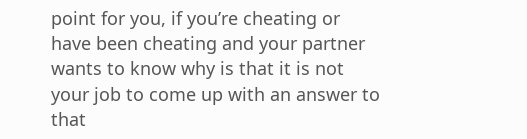point for you, if you’re cheating or have been cheating and your partner wants to know why is that it is not your job to come up with an answer to that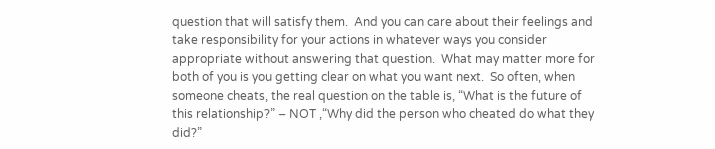question that will satisfy them.  And you can care about their feelings and take responsibility for your actions in whatever ways you consider appropriate without answering that question.  What may matter more for both of you is you getting clear on what you want next.  So often, when someone cheats, the real question on the table is, “What is the future of this relationship?” – NOT ,“Why did the person who cheated do what they did?”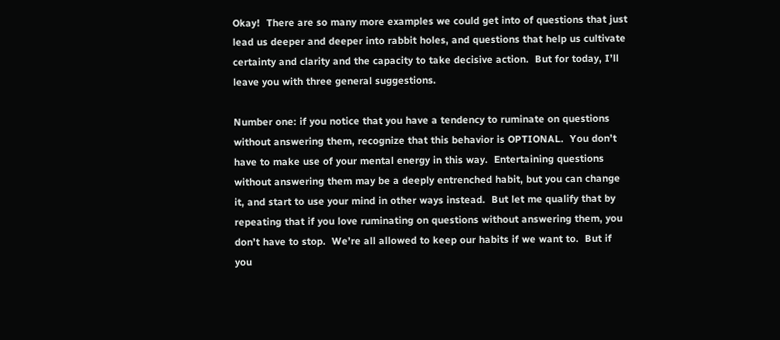Okay!  There are so many more examples we could get into of questions that just lead us deeper and deeper into rabbit holes, and questions that help us cultivate certainty and clarity and the capacity to take decisive action.  But for today, I’ll leave you with three general suggestions.

Number one: if you notice that you have a tendency to ruminate on questions without answering them, recognize that this behavior is OPTIONAL.  You don’t have to make use of your mental energy in this way.  Entertaining questions without answering them may be a deeply entrenched habit, but you can change it, and start to use your mind in other ways instead.  But let me qualify that by repeating that if you love ruminating on questions without answering them, you don’t have to stop.  We’re all allowed to keep our habits if we want to.  But if you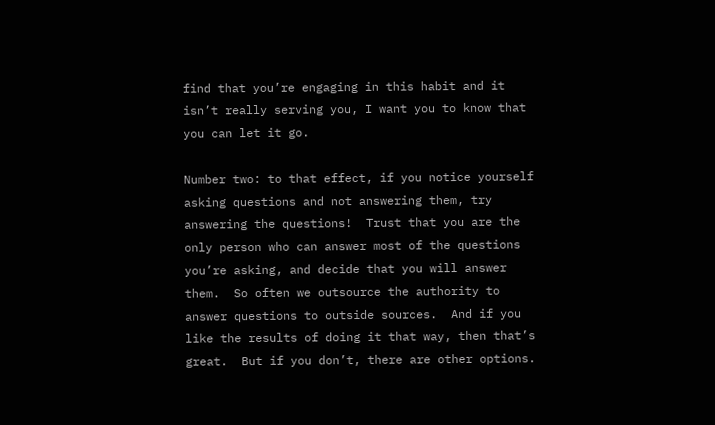find that you’re engaging in this habit and it isn’t really serving you, I want you to know that you can let it go.

Number two: to that effect, if you notice yourself asking questions and not answering them, try answering the questions!  Trust that you are the only person who can answer most of the questions you’re asking, and decide that you will answer them.  So often we outsource the authority to answer questions to outside sources.  And if you like the results of doing it that way, then that’s great.  But if you don’t, there are other options.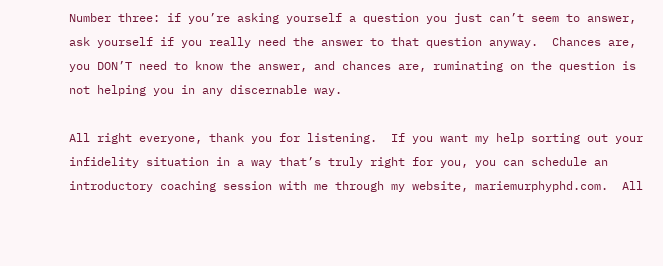Number three: if you’re asking yourself a question you just can’t seem to answer, ask yourself if you really need the answer to that question anyway.  Chances are, you DON’T need to know the answer, and chances are, ruminating on the question is not helping you in any discernable way.

All right everyone, thank you for listening.  If you want my help sorting out your infidelity situation in a way that’s truly right for you, you can schedule an introductory coaching session with me through my website, mariemurphyphd.com.  All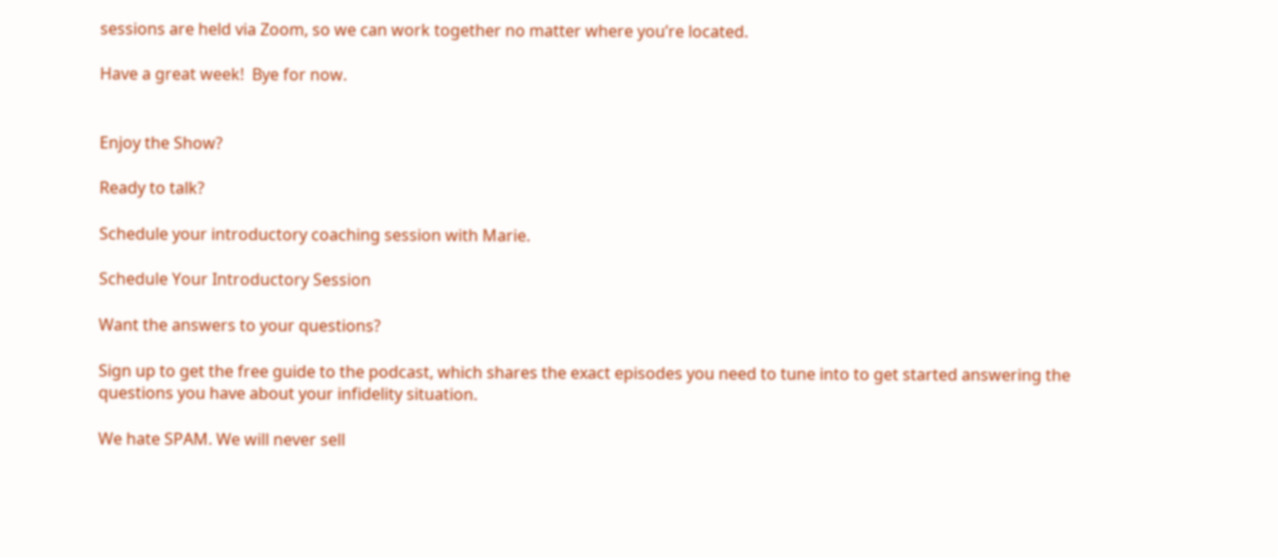sessions are held via Zoom, so we can work together no matter where you’re located.

Have a great week!  Bye for now.


Enjoy the Show?

Ready to talk?

Schedule your introductory coaching session with Marie.

Schedule Your Introductory Session

Want the answers to your questions?

Sign up to get the free guide to the podcast, which shares the exact episodes you need to tune into to get started answering the questions you have about your infidelity situation.

We hate SPAM. We will never sell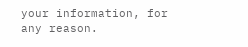your information, for any reason.